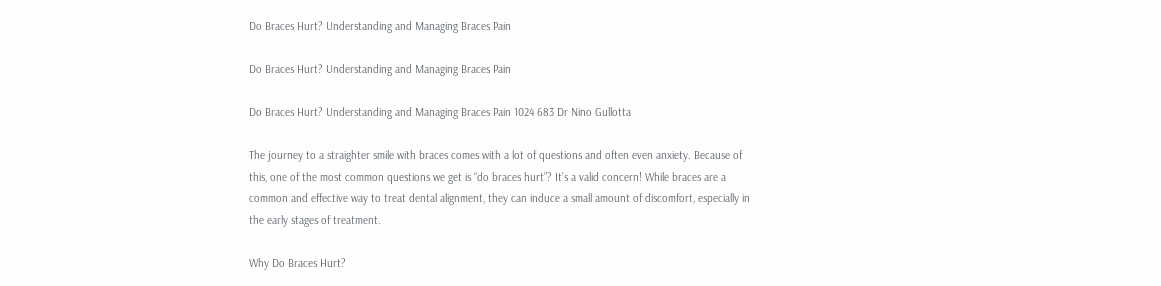Do Braces Hurt? Understanding and Managing Braces Pain

Do Braces Hurt? Understanding and Managing Braces Pain

Do Braces Hurt? Understanding and Managing Braces Pain 1024 683 Dr Nino Gullotta

The journey to a straighter smile with braces comes with a lot of questions and often even anxiety. Because of this, one of the most common questions we get is “do braces hurt”? It’s a valid concern! While braces are a common and effective way to treat dental alignment, they can induce a small amount of discomfort, especially in the early stages of treatment.

Why Do Braces Hurt?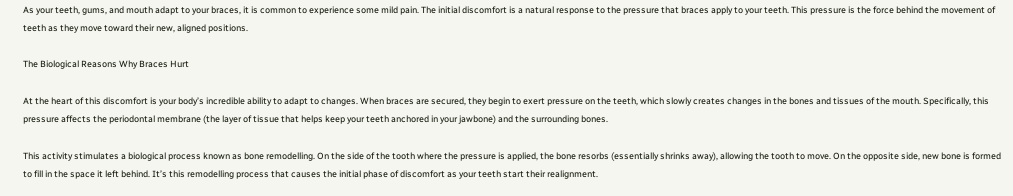As your teeth, gums, and mouth adapt to your braces, it is common to experience some mild pain. The initial discomfort is a natural response to the pressure that braces apply to your teeth. This pressure is the force behind the movement of teeth as they move toward their new, aligned positions.

The Biological Reasons Why Braces Hurt

At the heart of this discomfort is your body’s incredible ability to adapt to changes. When braces are secured, they begin to exert pressure on the teeth, which slowly creates changes in the bones and tissues of the mouth. Specifically, this pressure affects the periodontal membrane (the layer of tissue that helps keep your teeth anchored in your jawbone) and the surrounding bones.

This activity stimulates a biological process known as bone remodelling. On the side of the tooth where the pressure is applied, the bone resorbs (essentially shrinks away), allowing the tooth to move. On the opposite side, new bone is formed to fill in the space it left behind. It’s this remodelling process that causes the initial phase of discomfort as your teeth start their realignment.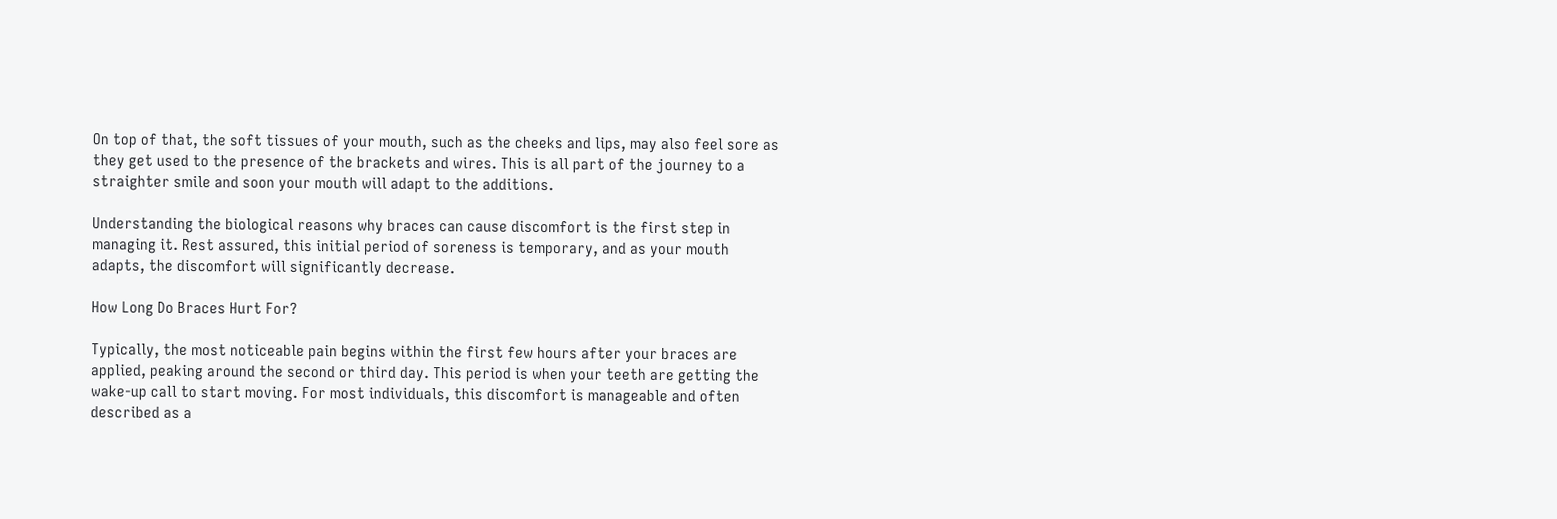On top of that, the soft tissues of your mouth, such as the cheeks and lips, may also feel sore as they get used to the presence of the brackets and wires. This is all part of the journey to a straighter smile and soon your mouth will adapt to the additions.

Understanding the biological reasons why braces can cause discomfort is the first step in managing it. Rest assured, this initial period of soreness is temporary, and as your mouth adapts, the discomfort will significantly decrease.

How Long Do Braces Hurt For?

Typically, the most noticeable pain begins within the first few hours after your braces are applied, peaking around the second or third day. This period is when your teeth are getting the wake-up call to start moving. For most individuals, this discomfort is manageable and often described as a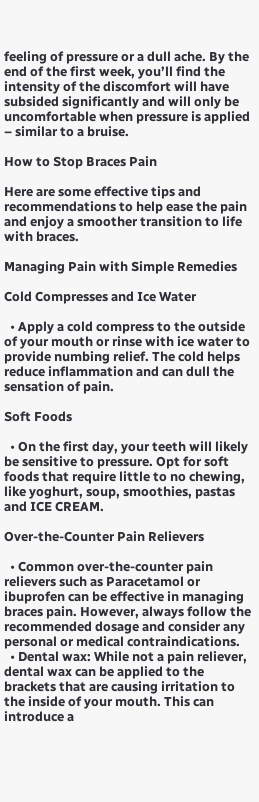feeling of pressure or a dull ache. By the end of the first week, you’ll find the intensity of the discomfort will have subsided significantly and will only be uncomfortable when pressure is applied – similar to a bruise.

How to Stop Braces Pain

Here are some effective tips and recommendations to help ease the pain and enjoy a smoother transition to life with braces.

Managing Pain with Simple Remedies

Cold Compresses and Ice Water

  • Apply a cold compress to the outside of your mouth or rinse with ice water to provide numbing relief. The cold helps reduce inflammation and can dull the sensation of pain.

Soft Foods

  • On the first day, your teeth will likely be sensitive to pressure. Opt for soft foods that require little to no chewing, like yoghurt, soup, smoothies, pastas and ICE CREAM.

Over-the-Counter Pain Relievers

  • Common over-the-counter pain relievers such as Paracetamol or ibuprofen can be effective in managing braces pain. However, always follow the recommended dosage and consider any personal or medical contraindications.
  • Dental wax: While not a pain reliever, dental wax can be applied to the brackets that are causing irritation to the inside of your mouth. This can introduce a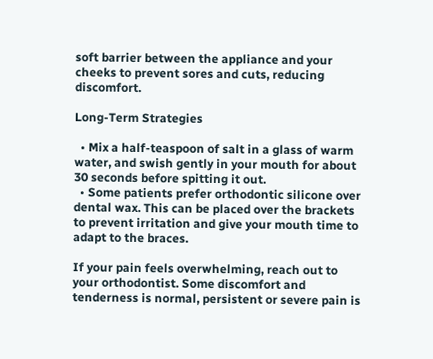soft barrier between the appliance and your cheeks to prevent sores and cuts, reducing discomfort.

Long-Term Strategies

  • Mix a half-teaspoon of salt in a glass of warm water, and swish gently in your mouth for about 30 seconds before spitting it out.
  • Some patients prefer orthodontic silicone over dental wax. This can be placed over the brackets to prevent irritation and give your mouth time to adapt to the braces.

If your pain feels overwhelming, reach out to your orthodontist. Some discomfort and tenderness is normal, persistent or severe pain is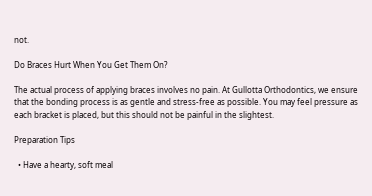not.

Do Braces Hurt When You Get Them On?

The actual process of applying braces involves no pain. At Gullotta Orthodontics, we ensure that the bonding process is as gentle and stress-free as possible. You may feel pressure as each bracket is placed, but this should not be painful in the slightest.

Preparation Tips

  • Have a hearty, soft meal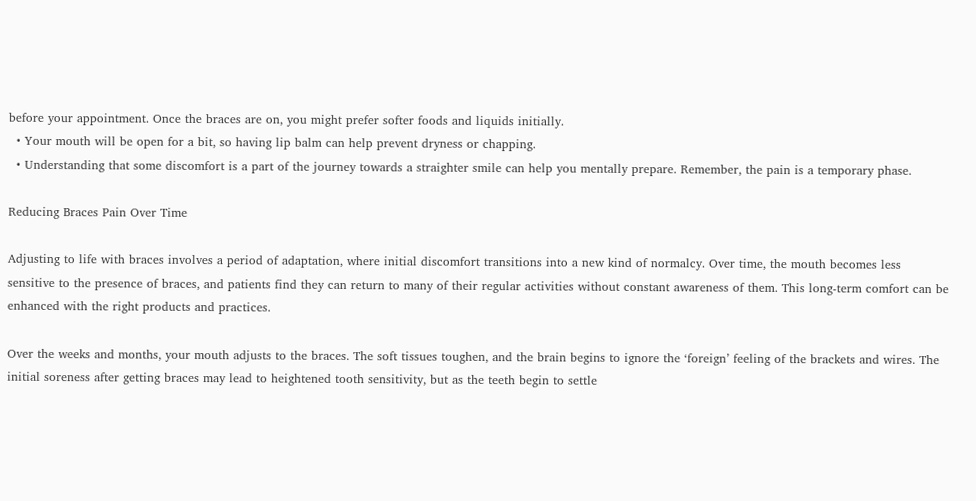before your appointment. Once the braces are on, you might prefer softer foods and liquids initially.
  • Your mouth will be open for a bit, so having lip balm can help prevent dryness or chapping.
  • Understanding that some discomfort is a part of the journey towards a straighter smile can help you mentally prepare. Remember, the pain is a temporary phase.

Reducing Braces Pain Over Time

Adjusting to life with braces involves a period of adaptation, where initial discomfort transitions into a new kind of normalcy. Over time, the mouth becomes less sensitive to the presence of braces, and patients find they can return to many of their regular activities without constant awareness of them. This long-term comfort can be enhanced with the right products and practices.

Over the weeks and months, your mouth adjusts to the braces. The soft tissues toughen, and the brain begins to ignore the ‘foreign’ feeling of the brackets and wires. The initial soreness after getting braces may lead to heightened tooth sensitivity, but as the teeth begin to settle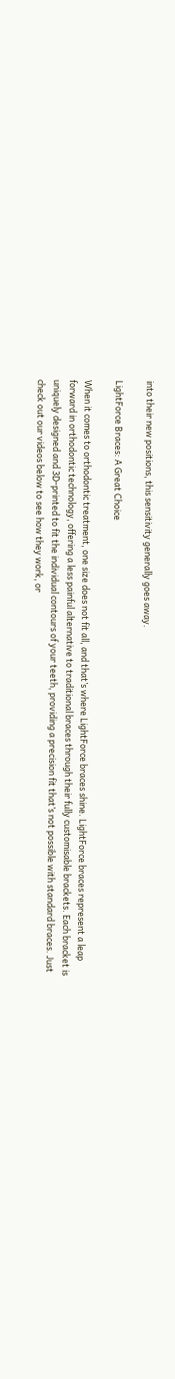into their new positions, this sensitivity generally goes away.

LightForce Braces: A Great Choice

When it comes to orthodontic treatment, one size does not fit all, and that’s where LightForce braces shine. LightForce braces represent a leap forward in orthodontic technology, offering a less painful alternative to traditional braces through their fully customisable brackets. Each bracket is uniquely designed and 3D-printed to fit the individual contours of your teeth, providing a precision fit that’s not possible with standard braces. Just check out our videos below to see how they work, or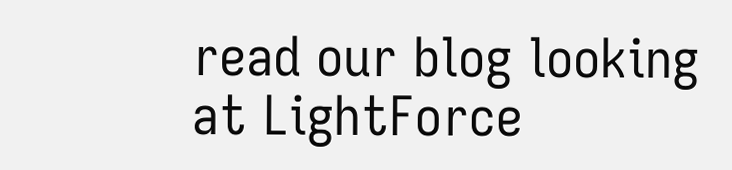read our blog looking at LightForce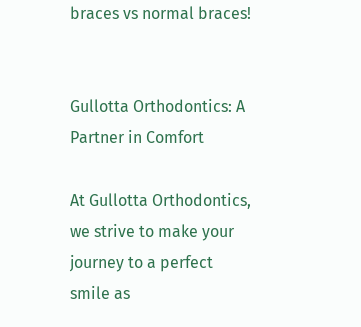braces vs normal braces!


Gullotta Orthodontics: A Partner in Comfort

At Gullotta Orthodontics, we strive to make your journey to a perfect smile as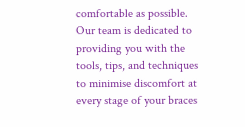comfortable as possible. Our team is dedicated to providing you with the tools, tips, and techniques to minimise discomfort at every stage of your braces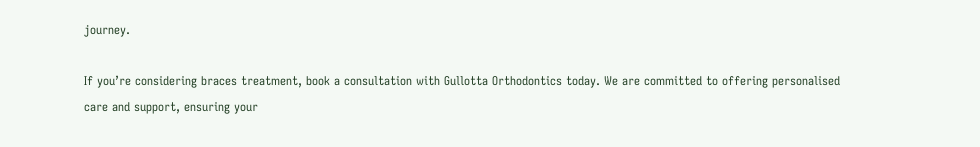journey.

If you’re considering braces treatment, book a consultation with Gullotta Orthodontics today. We are committed to offering personalised care and support, ensuring your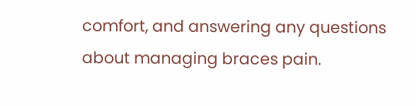comfort, and answering any questions about managing braces pain.